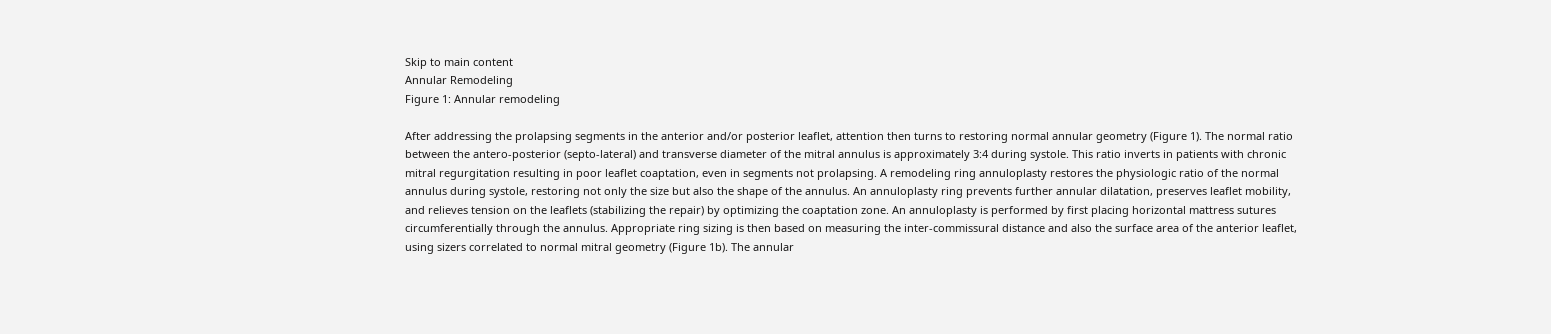Skip to main content
Annular Remodeling
Figure 1: Annular remodeling

After addressing the prolapsing segments in the anterior and/or posterior leaflet, attention then turns to restoring normal annular geometry (Figure 1). The normal ratio between the antero-posterior (septo-lateral) and transverse diameter of the mitral annulus is approximately 3:4 during systole. This ratio inverts in patients with chronic mitral regurgitation resulting in poor leaflet coaptation, even in segments not prolapsing. A remodeling ring annuloplasty restores the physiologic ratio of the normal annulus during systole, restoring not only the size but also the shape of the annulus. An annuloplasty ring prevents further annular dilatation, preserves leaflet mobility, and relieves tension on the leaflets (stabilizing the repair) by optimizing the coaptation zone. An annuloplasty is performed by first placing horizontal mattress sutures circumferentially through the annulus. Appropriate ring sizing is then based on measuring the inter-commissural distance and also the surface area of the anterior leaflet, using sizers correlated to normal mitral geometry (Figure 1b). The annular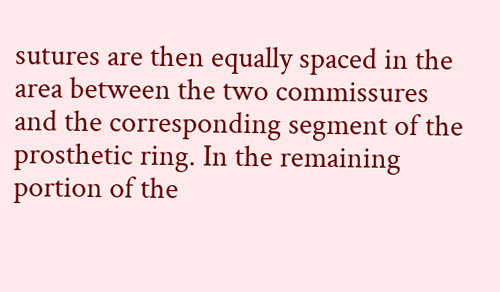sutures are then equally spaced in the area between the two commissures and the corresponding segment of the prosthetic ring. In the remaining portion of the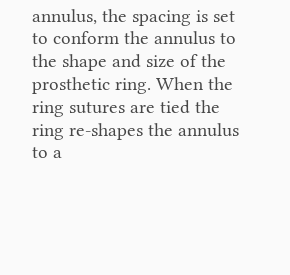annulus, the spacing is set to conform the annulus to the shape and size of the prosthetic ring. When the ring sutures are tied the ring re-shapes the annulus to a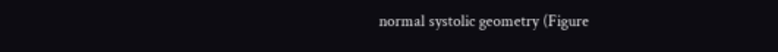normal systolic geometry (Figure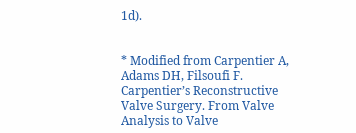1d).


* Modified from Carpentier A, Adams DH, Filsoufi F. Carpentier’s Reconstructive Valve Surgery. From Valve Analysis to Valve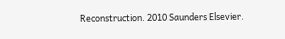Reconstruction. 2010 Saunders Elsevier.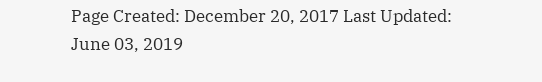Page Created: December 20, 2017 Last Updated: June 03, 2019